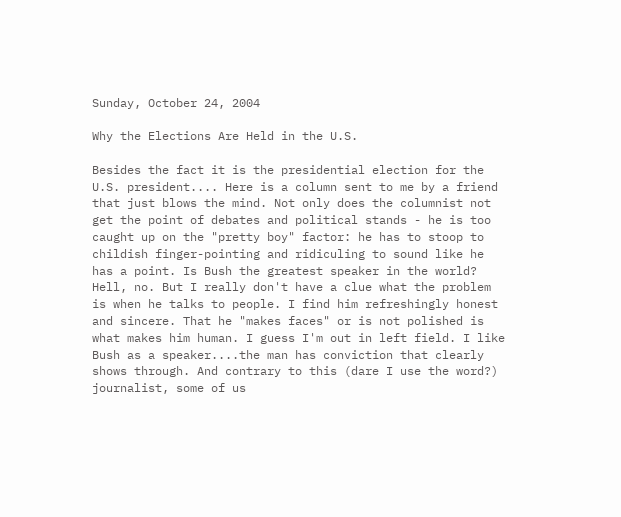Sunday, October 24, 2004

Why the Elections Are Held in the U.S.

Besides the fact it is the presidential election for the U.S. president.... Here is a column sent to me by a friend that just blows the mind. Not only does the columnist not get the point of debates and political stands - he is too caught up on the "pretty boy" factor: he has to stoop to childish finger-pointing and ridiculing to sound like he has a point. Is Bush the greatest speaker in the world? Hell, no. But I really don't have a clue what the problem is when he talks to people. I find him refreshingly honest and sincere. That he "makes faces" or is not polished is what makes him human. I guess I'm out in left field. I like Bush as a speaker....the man has conviction that clearly shows through. And contrary to this (dare I use the word?) journalist, some of us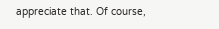appreciate that. Of course,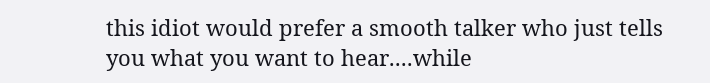this idiot would prefer a smooth talker who just tells you what you want to hear....while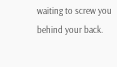waiting to screw you behind your back.